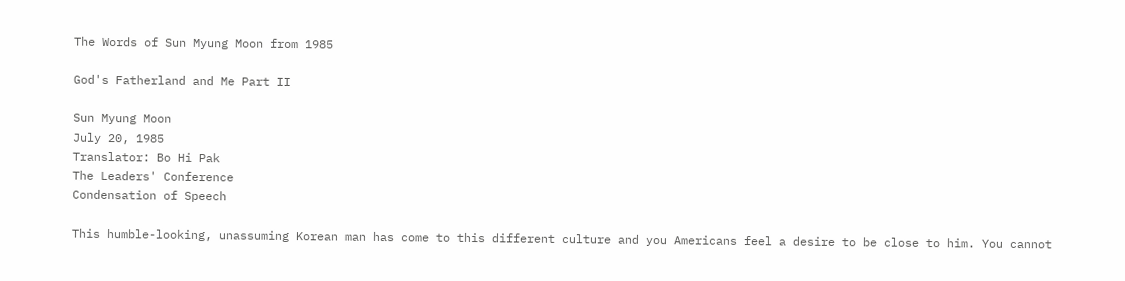The Words of Sun Myung Moon from 1985

God's Fatherland and Me Part II

Sun Myung Moon
July 20, 1985
Translator: Bo Hi Pak
The Leaders' Conference
Condensation of Speech

This humble-looking, unassuming Korean man has come to this different culture and you Americans feel a desire to be close to him. You cannot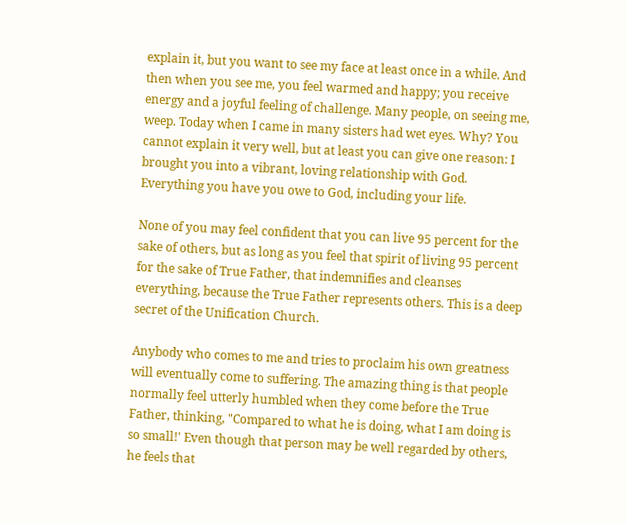explain it, but you want to see my face at least once in a while. And then when you see me, you feel warmed and happy; you receive energy and a joyful feeling of challenge. Many people, on seeing me, weep. Today when I came in many sisters had wet eyes. Why? You cannot explain it very well, but at least you can give one reason: I brought you into a vibrant, loving relationship with God. Everything you have you owe to God, including your life.

None of you may feel confident that you can live 95 percent for the sake of others, but as long as you feel that spirit of living 95 percent for the sake of True Father, that indemnifies and cleanses everything, because the True Father represents others. This is a deep secret of the Unification Church.

Anybody who comes to me and tries to proclaim his own greatness will eventually come to suffering. The amazing thing is that people normally feel utterly humbled when they come before the True Father, thinking, "Compared to what he is doing, what I am doing is so small!' Even though that person may be well regarded by others, he feels that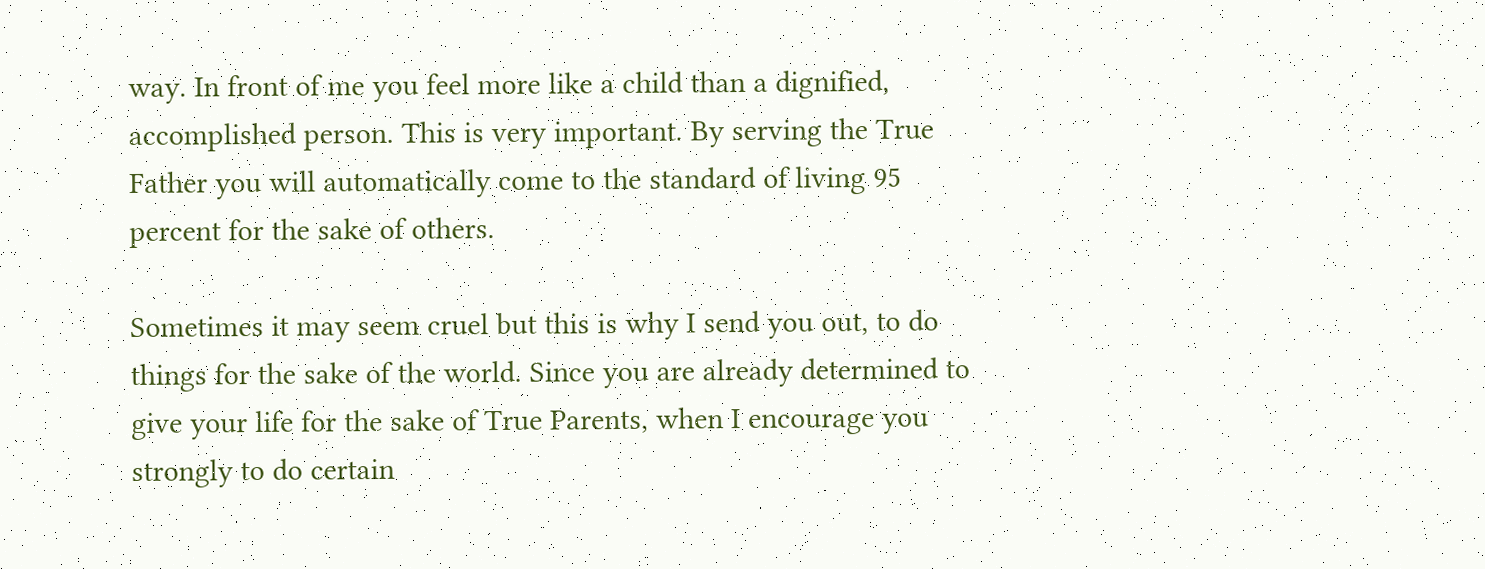way. In front of me you feel more like a child than a dignified, accomplished person. This is very important. By serving the True Father you will automatically come to the standard of living 95 percent for the sake of others.

Sometimes it may seem cruel but this is why I send you out, to do things for the sake of the world. Since you are already determined to give your life for the sake of True Parents, when I encourage you strongly to do certain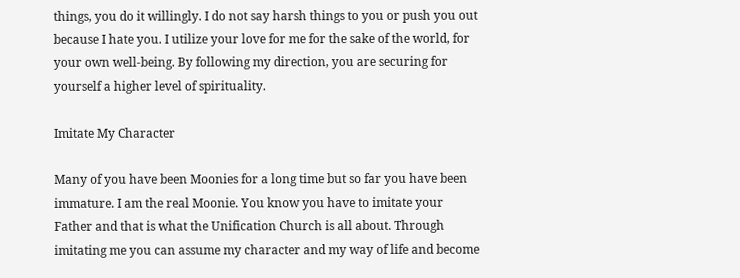things, you do it willingly. I do not say harsh things to you or push you out because I hate you. I utilize your love for me for the sake of the world, for your own well-being. By following my direction, you are securing for yourself a higher level of spirituality.

Imitate My Character

Many of you have been Moonies for a long time but so far you have been immature. I am the real Moonie. You know you have to imitate your Father and that is what the Unification Church is all about. Through imitating me you can assume my character and my way of life and become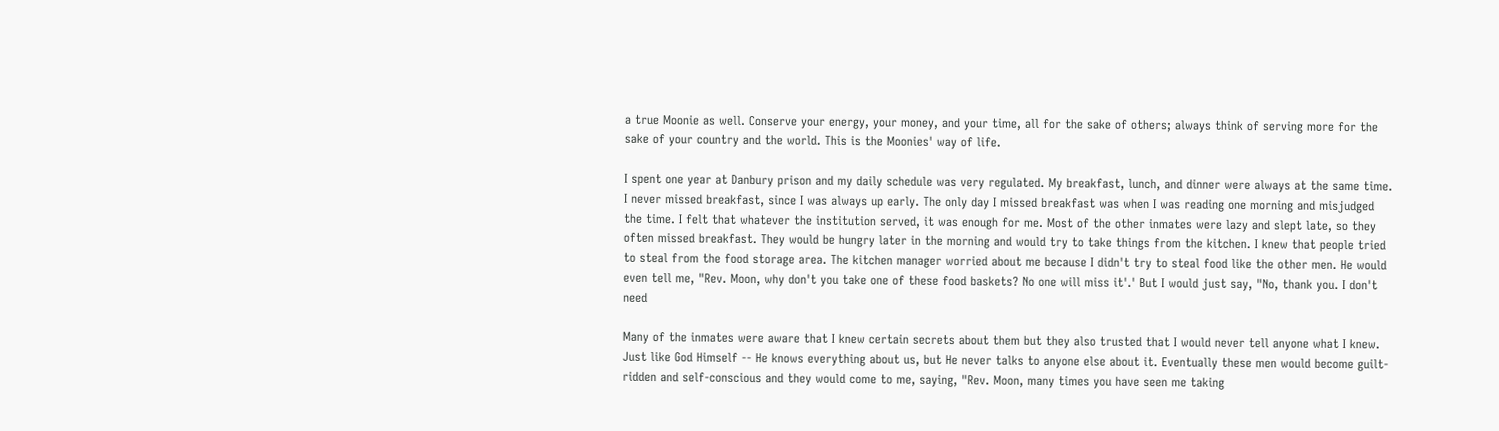a true Moonie as well. Conserve your energy, your money, and your time, all for the sake of others; always think of serving more for the sake of your country and the world. This is the Moonies' way of life.

I spent one year at Danbury prison and my daily schedule was very regulated. My breakfast, lunch, and dinner were always at the same time. I never missed breakfast, since I was always up early. The only day I missed breakfast was when I was reading one morning and misjudged the time. I felt that whatever the institution served, it was enough for me. Most of the other inmates were lazy and slept late, so they often missed breakfast. They would be hungry later in the morning and would try to take things from the kitchen. I knew that people tried to steal from the food storage area. The kitchen manager worried about me because I didn't try to steal food like the other men. He would even tell me, "Rev. Moon, why don't you take one of these food baskets? No one will miss it'.' But I would just say, "No, thank you. I don't need

Many of the inmates were aware that I knew certain secrets about them but they also trusted that I would never tell anyone what I knew. Just like God Himself -- He knows everything about us, but He never talks to anyone else about it. Eventually these men would become guilt-ridden and self-conscious and they would come to me, saying, "Rev. Moon, many times you have seen me taking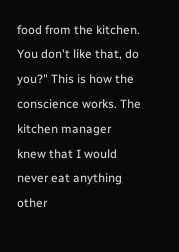food from the kitchen. You don't like that, do you?" This is how the conscience works. The kitchen manager knew that I would never eat anything other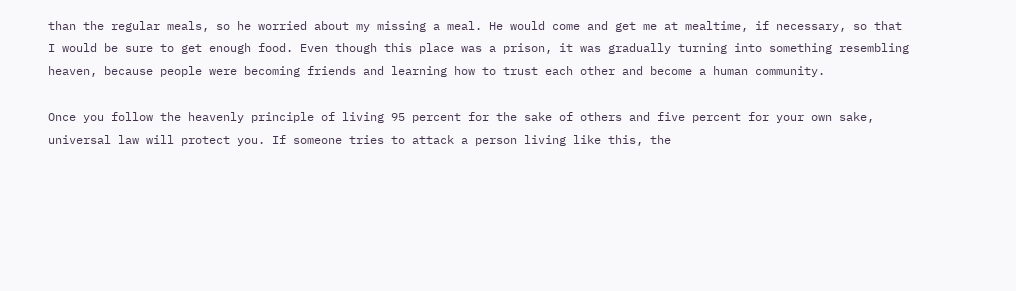than the regular meals, so he worried about my missing a meal. He would come and get me at mealtime, if necessary, so that I would be sure to get enough food. Even though this place was a prison, it was gradually turning into something resembling heaven, because people were becoming friends and learning how to trust each other and become a human community.

Once you follow the heavenly principle of living 95 percent for the sake of others and five percent for your own sake, universal law will protect you. If someone tries to attack a person living like this, the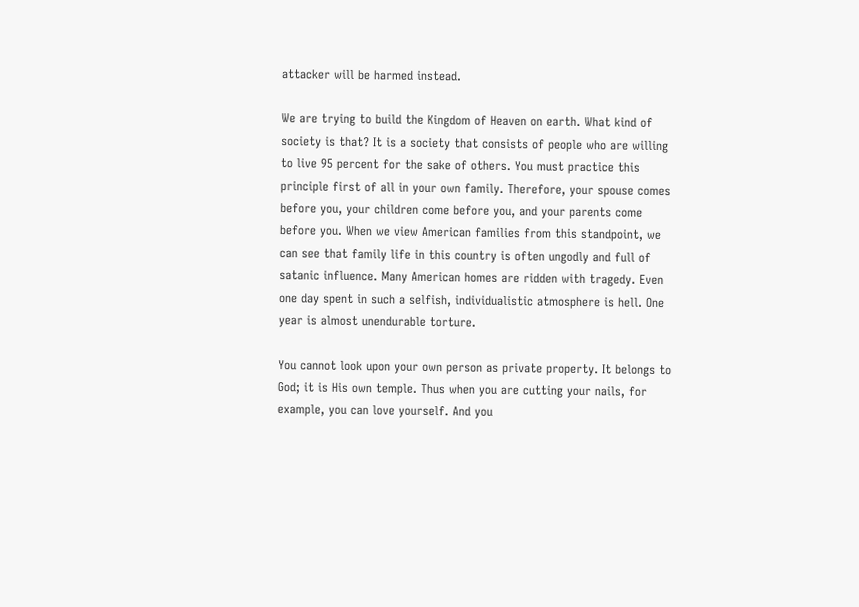attacker will be harmed instead.

We are trying to build the Kingdom of Heaven on earth. What kind of society is that? It is a society that consists of people who are willing to live 95 percent for the sake of others. You must practice this principle first of all in your own family. Therefore, your spouse comes before you, your children come before you, and your parents come before you. When we view American families from this standpoint, we can see that family life in this country is often ungodly and full of satanic influence. Many American homes are ridden with tragedy. Even one day spent in such a selfish, individualistic atmosphere is hell. One year is almost unendurable torture.

You cannot look upon your own person as private property. It belongs to God; it is His own temple. Thus when you are cutting your nails, for example, you can love yourself. And you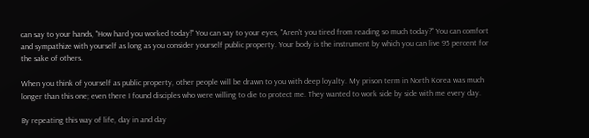can say to your hands, "How hard you worked today!" You can say to your eyes, "Aren't you tired from reading so much today?" You can comfort and sympathize with yourself as long as you consider yourself public property. Your body is the instrument by which you can live 95 percent for the sake of others.

When you think of yourself as public property, other people will be drawn to you with deep loyalty. My prison term in North Korea was much longer than this one; even there I found disciples who were willing to die to protect me. They wanted to work side by side with me every day.

By repeating this way of life, day in and day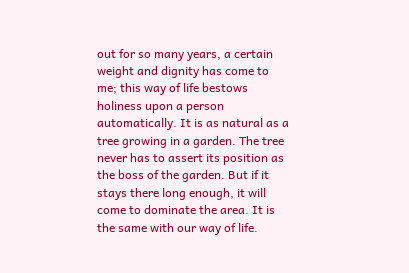out for so many years, a certain weight and dignity has come to me; this way of life bestows holiness upon a person automatically. It is as natural as a tree growing in a garden. The tree never has to assert its position as the boss of the garden. But if it stays there long enough, it will come to dominate the area. It is the same with our way of life.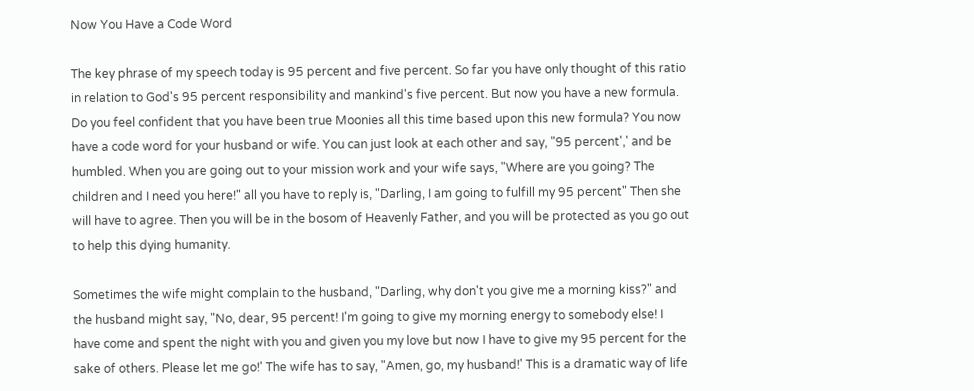Now You Have a Code Word

The key phrase of my speech today is 95 percent and five percent. So far you have only thought of this ratio in relation to God's 95 percent responsibility and mankind's five percent. But now you have a new formula. Do you feel confident that you have been true Moonies all this time based upon this new formula? You now have a code word for your husband or wife. You can just look at each other and say, "95 percent',' and be humbled. When you are going out to your mission work and your wife says, "Where are you going? The children and I need you here!" all you have to reply is, "Darling, I am going to fulfill my 95 percent" Then she will have to agree. Then you will be in the bosom of Heavenly Father, and you will be protected as you go out to help this dying humanity.

Sometimes the wife might complain to the husband, "Darling, why don't you give me a morning kiss?" and the husband might say, "No, dear, 95 percent! I'm going to give my morning energy to somebody else! I have come and spent the night with you and given you my love but now I have to give my 95 percent for the sake of others. Please let me go!' The wife has to say, "Amen, go, my husband!' This is a dramatic way of life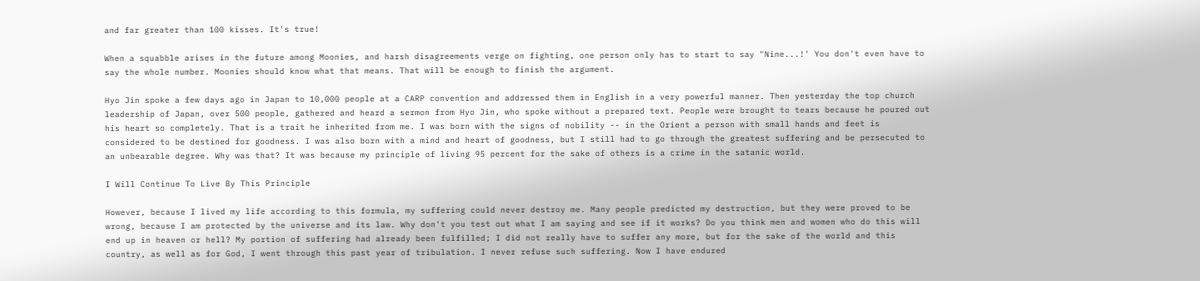and far greater than 100 kisses. It's true!

When a squabble arises in the future among Moonies, and harsh disagreements verge on fighting, one person only has to start to say "Nine...!' You don't even have to say the whole number. Moonies should know what that means. That will be enough to finish the argument.

Hyo Jin spoke a few days ago in Japan to 10,000 people at a CARP convention and addressed them in English in a very powerful manner. Then yesterday the top church leadership of Japan, over 500 people, gathered and heard a sermon from Hyo Jin, who spoke without a prepared text. People were brought to tears because he poured out his heart so completely. That is a trait he inherited from me. I was born with the signs of nobility -- in the Orient a person with small hands and feet is considered to be destined for goodness. I was also born with a mind and heart of goodness, but I still had to go through the greatest suffering and be persecuted to an unbearable degree. Why was that? It was because my principle of living 95 percent for the sake of others is a crime in the satanic world.

I Will Continue To Live By This Principle

However, because I lived my life according to this formula, my suffering could never destroy me. Many people predicted my destruction, but they were proved to be wrong, because I am protected by the universe and its law. Why don't you test out what I am saying and see if it works? Do you think men and women who do this will end up in heaven or hell? My portion of suffering had already been fulfilled; I did not really have to suffer any more, but for the sake of the world and this country, as well as for God, I went through this past year of tribulation. I never refuse such suffering. Now I have endured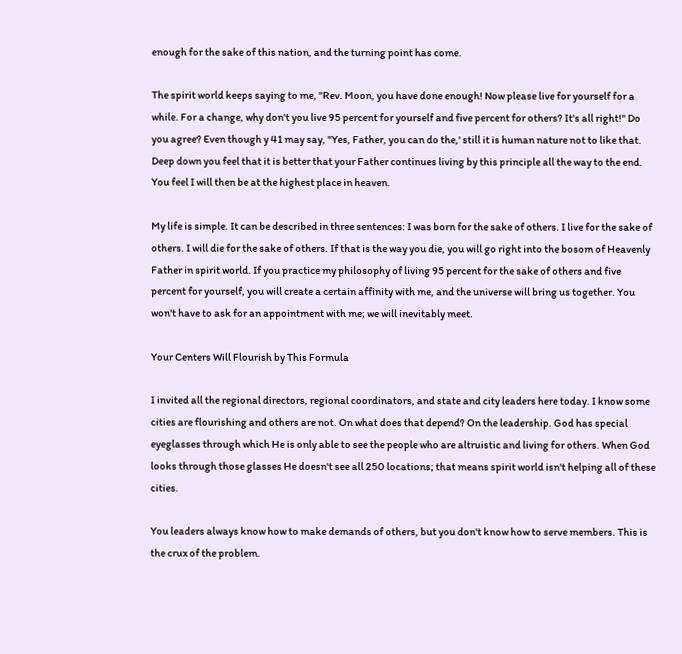enough for the sake of this nation, and the turning point has come.

The spirit world keeps saying to me, "Rev. Moon, you have done enough! Now please live for yourself for a while. For a change, why don't you live 95 percent for yourself and five percent for others? It's all right!" Do you agree? Even though y 41 may say, "Yes, Father, you can do the,' still it is human nature not to like that. Deep down you feel that it is better that your Father continues living by this principle all the way to the end. You feel I will then be at the highest place in heaven.

My life is simple. It can be described in three sentences: I was born for the sake of others. I live for the sake of others. I will die for the sake of others. If that is the way you die, you will go right into the bosom of Heavenly Father in spirit world. If you practice my philosophy of living 95 percent for the sake of others and five percent for yourself, you will create a certain affinity with me, and the universe will bring us together. You won't have to ask for an appointment with me; we will inevitably meet.

Your Centers Will Flourish by This Formula

I invited all the regional directors, regional coordinators, and state and city leaders here today. I know some cities are flourishing and others are not. On what does that depend? On the leadership. God has special eyeglasses through which He is only able to see the people who are altruistic and living for others. When God looks through those glasses He doesn't see all 250 locations; that means spirit world isn't helping all of these cities.

You leaders always know how to make demands of others, but you don't know how to serve members. This is the crux of the problem.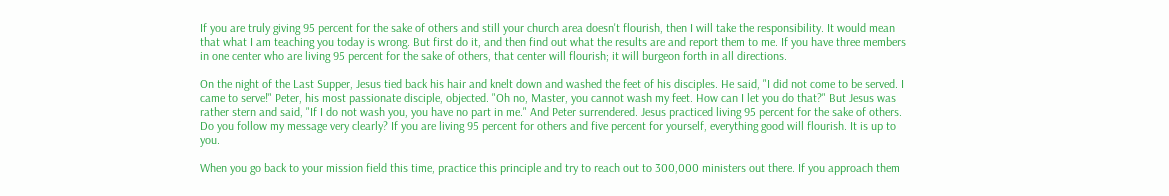If you are truly giving 95 percent for the sake of others and still your church area doesn't flourish, then I will take the responsibility. It would mean that what I am teaching you today is wrong. But first do it, and then find out what the results are and report them to me. If you have three members in one center who are living 95 percent for the sake of others, that center will flourish; it will burgeon forth in all directions.

On the night of the Last Supper, Jesus tied back his hair and knelt down and washed the feet of his disciples. He said, "I did not come to be served. I came to serve!" Peter, his most passionate disciple, objected. "Oh no, Master, you cannot wash my feet. How can I let you do that?" But Jesus was rather stern and said, "If I do not wash you, you have no part in me." And Peter surrendered. Jesus practiced living 95 percent for the sake of others. Do you follow my message very clearly? If you are living 95 percent for others and five percent for yourself, everything good will flourish. It is up to you.

When you go back to your mission field this time, practice this principle and try to reach out to 300,000 ministers out there. If you approach them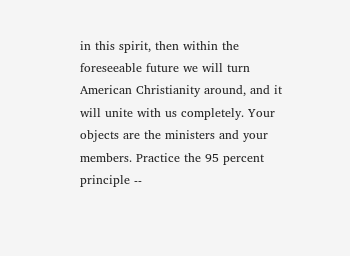in this spirit, then within the foreseeable future we will turn American Christianity around, and it will unite with us completely. Your objects are the ministers and your members. Practice the 95 percent principle --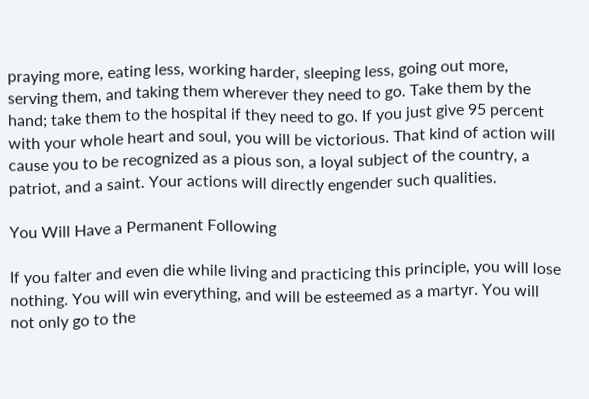praying more, eating less, working harder, sleeping less, going out more, serving them, and taking them wherever they need to go. Take them by the hand; take them to the hospital if they need to go. If you just give 95 percent with your whole heart and soul, you will be victorious. That kind of action will cause you to be recognized as a pious son, a loyal subject of the country, a patriot, and a saint. Your actions will directly engender such qualities.

You Will Have a Permanent Following

If you falter and even die while living and practicing this principle, you will lose nothing. You will win everything, and will be esteemed as a martyr. You will not only go to the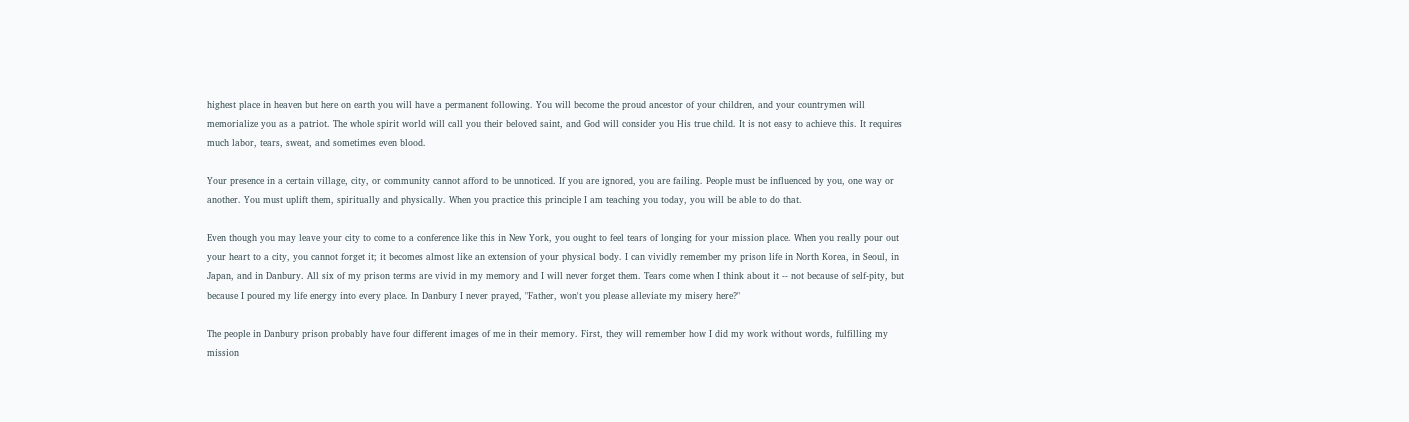highest place in heaven but here on earth you will have a permanent following. You will become the proud ancestor of your children, and your countrymen will memorialize you as a patriot. The whole spirit world will call you their beloved saint, and God will consider you His true child. It is not easy to achieve this. It requires much labor, tears, sweat, and sometimes even blood.

Your presence in a certain village, city, or community cannot afford to be unnoticed. If you are ignored, you are failing. People must be influenced by you, one way or another. You must uplift them, spiritually and physically. When you practice this principle I am teaching you today, you will be able to do that.

Even though you may leave your city to come to a conference like this in New York, you ought to feel tears of longing for your mission place. When you really pour out your heart to a city, you cannot forget it; it becomes almost like an extension of your physical body. I can vividly remember my prison life in North Korea, in Seoul, in Japan, and in Danbury. All six of my prison terms are vivid in my memory and I will never forget them. Tears come when I think about it -- not because of self-pity, but because I poured my life energy into every place. In Danbury I never prayed, "Father, won't you please alleviate my misery here?"

The people in Danbury prison probably have four different images of me in their memory. First, they will remember how I did my work without words, fulfilling my mission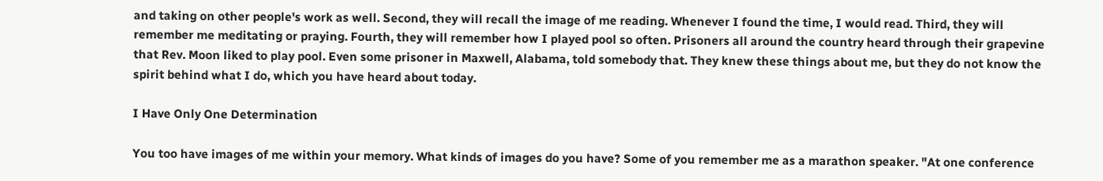and taking on other people's work as well. Second, they will recall the image of me reading. Whenever I found the time, I would read. Third, they will remember me meditating or praying. Fourth, they will remember how I played pool so often. Prisoners all around the country heard through their grapevine that Rev. Moon liked to play pool. Even some prisoner in Maxwell, Alabama, told somebody that. They knew these things about me, but they do not know the spirit behind what I do, which you have heard about today.

I Have Only One Determination

You too have images of me within your memory. What kinds of images do you have? Some of you remember me as a marathon speaker. "At one conference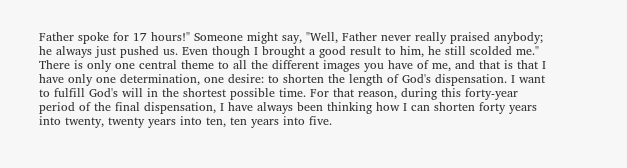Father spoke for 17 hours!" Someone might say, "Well, Father never really praised anybody; he always just pushed us. Even though I brought a good result to him, he still scolded me." There is only one central theme to all the different images you have of me, and that is that I have only one determination, one desire: to shorten the length of God's dispensation. I want to fulfill God's will in the shortest possible time. For that reason, during this forty-year period of the final dispensation, I have always been thinking how I can shorten forty years into twenty, twenty years into ten, ten years into five.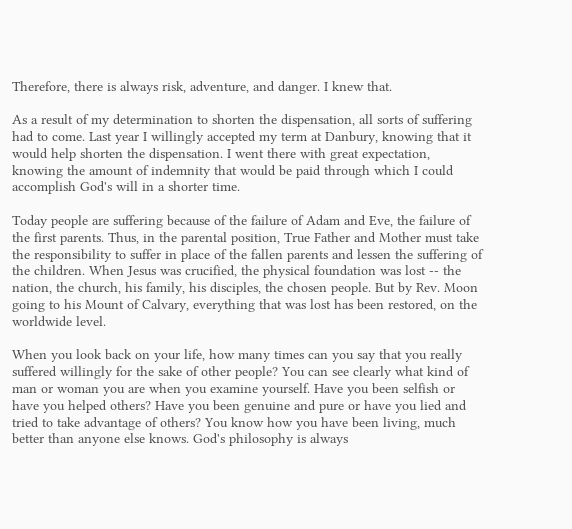Therefore, there is always risk, adventure, and danger. I knew that.

As a result of my determination to shorten the dispensation, all sorts of suffering had to come. Last year I willingly accepted my term at Danbury, knowing that it would help shorten the dispensation. I went there with great expectation, knowing the amount of indemnity that would be paid through which I could accomplish God's will in a shorter time.

Today people are suffering because of the failure of Adam and Eve, the failure of the first parents. Thus, in the parental position, True Father and Mother must take the responsibility to suffer in place of the fallen parents and lessen the suffering of the children. When Jesus was crucified, the physical foundation was lost -- the nation, the church, his family, his disciples, the chosen people. But by Rev. Moon going to his Mount of Calvary, everything that was lost has been restored, on the worldwide level.

When you look back on your life, how many times can you say that you really suffered willingly for the sake of other people? You can see clearly what kind of man or woman you are when you examine yourself. Have you been selfish or have you helped others? Have you been genuine and pure or have you lied and tried to take advantage of others? You know how you have been living, much better than anyone else knows. God's philosophy is always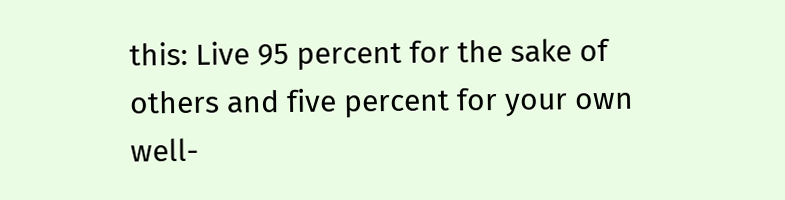this: Live 95 percent for the sake of others and five percent for your own well-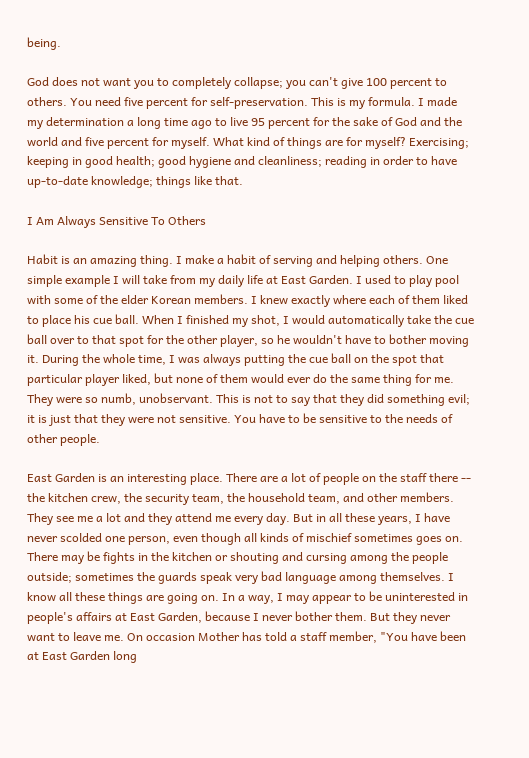being.

God does not want you to completely collapse; you can't give 100 percent to others. You need five percent for self-preservation. This is my formula. I made my determination a long time ago to live 95 percent for the sake of God and the world and five percent for myself. What kind of things are for myself? Exercising; keeping in good health; good hygiene and cleanliness; reading in order to have up-to-date knowledge; things like that.

I Am Always Sensitive To Others

Habit is an amazing thing. I make a habit of serving and helping others. One simple example I will take from my daily life at East Garden. I used to play pool with some of the elder Korean members. I knew exactly where each of them liked to place his cue ball. When I finished my shot, I would automatically take the cue ball over to that spot for the other player, so he wouldn't have to bother moving it. During the whole time, I was always putting the cue ball on the spot that particular player liked, but none of them would ever do the same thing for me. They were so numb, unobservant. This is not to say that they did something evil; it is just that they were not sensitive. You have to be sensitive to the needs of other people.

East Garden is an interesting place. There are a lot of people on the staff there -- the kitchen crew, the security team, the household team, and other members. They see me a lot and they attend me every day. But in all these years, I have never scolded one person, even though all kinds of mischief sometimes goes on. There may be fights in the kitchen or shouting and cursing among the people outside; sometimes the guards speak very bad language among themselves. I know all these things are going on. In a way, I may appear to be uninterested in people's affairs at East Garden, because I never bother them. But they never want to leave me. On occasion Mother has told a staff member, "You have been at East Garden long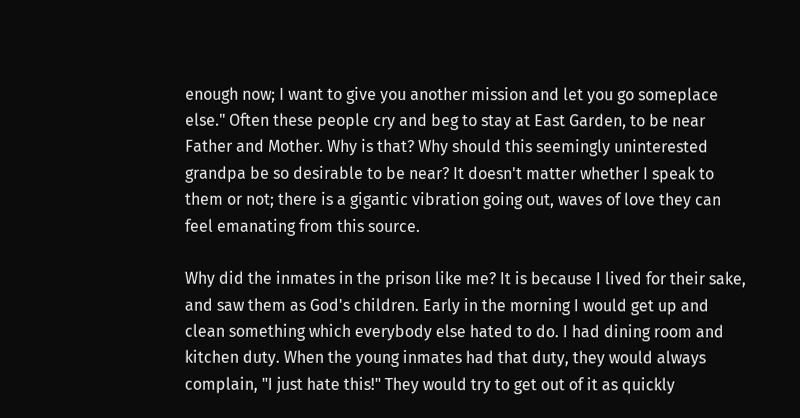enough now; I want to give you another mission and let you go someplace else." Often these people cry and beg to stay at East Garden, to be near Father and Mother. Why is that? Why should this seemingly uninterested grandpa be so desirable to be near? It doesn't matter whether I speak to them or not; there is a gigantic vibration going out, waves of love they can feel emanating from this source.

Why did the inmates in the prison like me? It is because I lived for their sake, and saw them as God's children. Early in the morning I would get up and clean something which everybody else hated to do. I had dining room and kitchen duty. When the young inmates had that duty, they would always complain, "I just hate this!" They would try to get out of it as quickly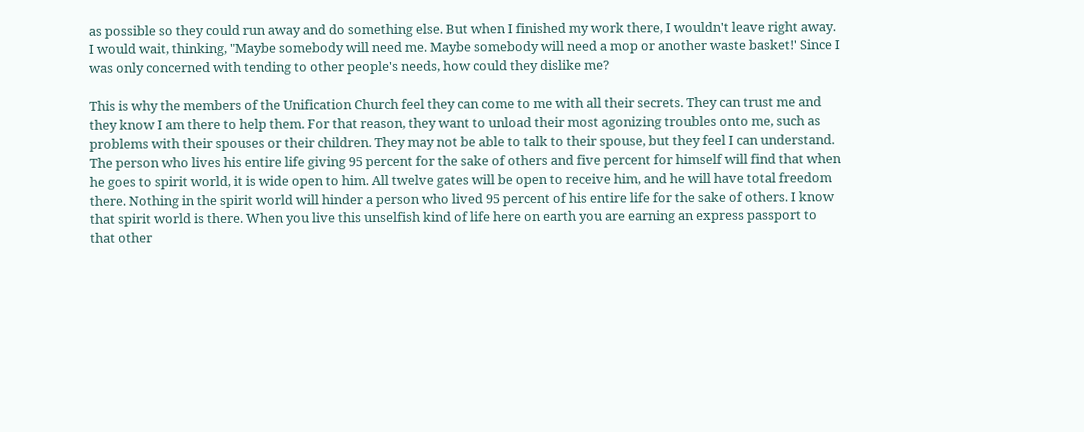as possible so they could run away and do something else. But when I finished my work there, I wouldn't leave right away. I would wait, thinking, "Maybe somebody will need me. Maybe somebody will need a mop or another waste basket!' Since I was only concerned with tending to other people's needs, how could they dislike me?

This is why the members of the Unification Church feel they can come to me with all their secrets. They can trust me and they know I am there to help them. For that reason, they want to unload their most agonizing troubles onto me, such as problems with their spouses or their children. They may not be able to talk to their spouse, but they feel I can understand. The person who lives his entire life giving 95 percent for the sake of others and five percent for himself will find that when he goes to spirit world, it is wide open to him. All twelve gates will be open to receive him, and he will have total freedom there. Nothing in the spirit world will hinder a person who lived 95 percent of his entire life for the sake of others. I know that spirit world is there. When you live this unselfish kind of life here on earth you are earning an express passport to that other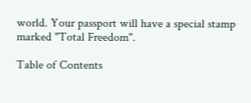world. Your passport will have a special stamp marked "Total Freedom".

Table of Contents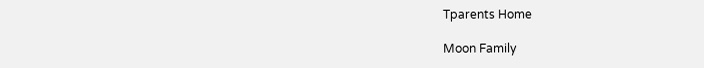Tparents Home

Moon Family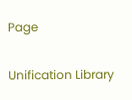Page

Unification Library